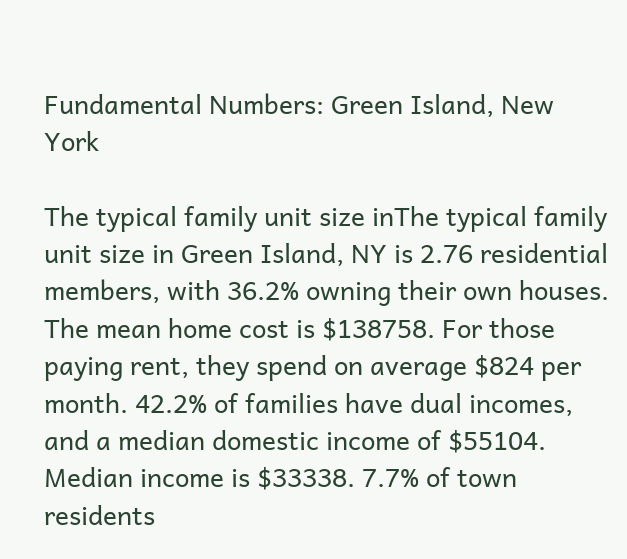Fundamental Numbers: Green Island, New York

The typical family unit size inThe typical family unit size in Green Island, NY is 2.76 residential members, with 36.2% owning their own houses. The mean home cost is $138758. For those paying rent, they spend on average $824 per month. 42.2% of families have dual incomes, and a median domestic income of $55104. Median income is $33338. 7.7% of town residents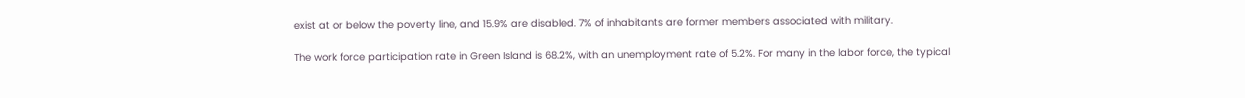exist at or below the poverty line, and 15.9% are disabled. 7% of inhabitants are former members associated with military.

The work force participation rate in Green Island is 68.2%, with an unemployment rate of 5.2%. For many in the labor force, the typical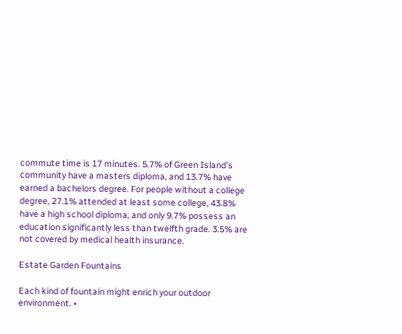commute time is 17 minutes. 5.7% of Green Island’s community have a masters diploma, and 13.7% have earned a bachelors degree. For people without a college degree, 27.1% attended at least some college, 43.8% have a high school diploma, and only 9.7% possess an education significantly less than twelfth grade. 3.5% are not covered by medical health insurance.

Estate Garden Fountains

Each kind of fountain might enrich your outdoor environment. •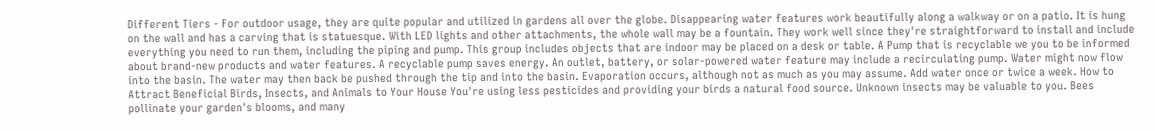Different Tiers - For outdoor usage, they are quite popular and utilized in gardens all over the globe. Disappearing water features work beautifully along a walkway or on a patio. It is hung on the wall and has a carving that is statuesque. With LED lights and other attachments, the whole wall may be a fountain. They work well since they're straightforward to install and include everything you need to run them, including the piping and pump. This group includes objects that are indoor may be placed on a desk or table. A Pump that is recyclable we you to be informed about brand-new products and water features. A recyclable pump saves energy. An outlet, battery, or solar-powered water feature may include a recirculating pump. Water might now flow into the basin. The water may then back be pushed through the tip and into the basin. Evaporation occurs, although not as much as you may assume. Add water once or twice a week. How to Attract Beneficial Birds, Insects, and Animals to Your House You're using less pesticides and providing your birds a natural food source. Unknown insects may be valuable to you. Bees pollinate your garden's blooms, and many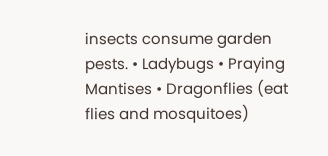insects consume garden pests. • Ladybugs • Praying Mantises • Dragonflies (eat flies and mosquitoes)